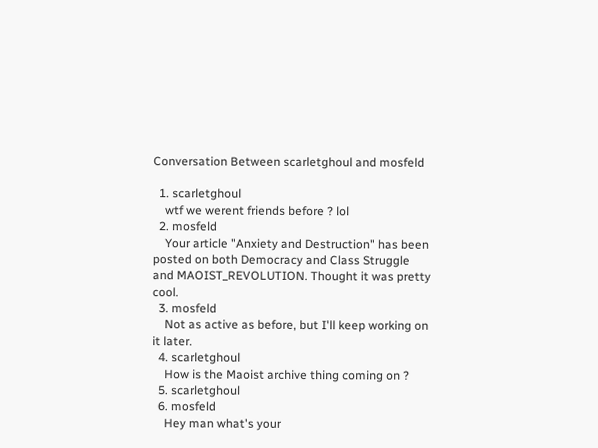Conversation Between scarletghoul and mosfeld

  1. scarletghoul
    wtf we werent friends before ? lol
  2. mosfeld
    Your article "Anxiety and Destruction" has been posted on both Democracy and Class Struggle and MAOIST_REVOLUTION. Thought it was pretty cool.
  3. mosfeld
    Not as active as before, but I'll keep working on it later.
  4. scarletghoul
    How is the Maoist archive thing coming on ?
  5. scarletghoul
  6. mosfeld
    Hey man what's your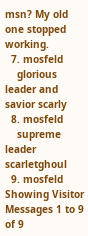msn? My old one stopped working.
  7. mosfeld
    glorious leader and savior scarly
  8. mosfeld
    supreme leader scarletghoul
  9. mosfeld
Showing Visitor Messages 1 to 9 of 9